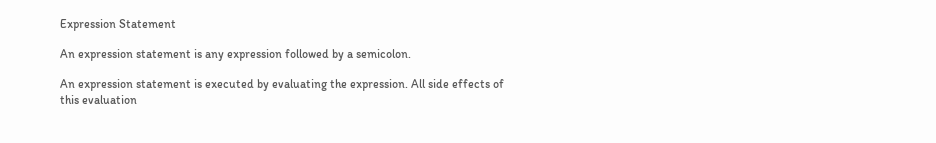Expression Statement

An expression statement is any expression followed by a semicolon.

An expression statement is executed by evaluating the expression. All side effects of this evaluation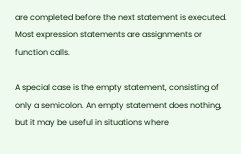are completed before the next statement is executed. Most expression statements are assignments or function calls.

A special case is the empty statement, consisting of only a semicolon. An empty statement does nothing, but it may be useful in situations where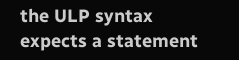the ULP syntax expects a statement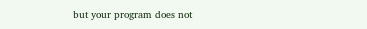but your program does not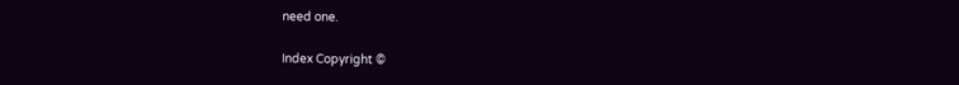need one.

Index Copyright ©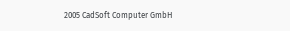2005 CadSoft Computer GmbH